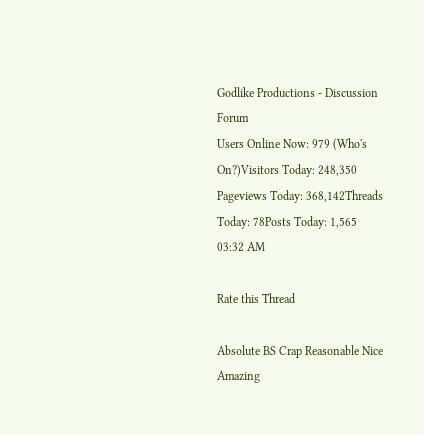Godlike Productions - Discussion Forum
Users Online Now: 979 (Who's On?)Visitors Today: 248,350
Pageviews Today: 368,142Threads Today: 78Posts Today: 1,565
03:32 AM

Rate this Thread

Absolute BS Crap Reasonable Nice Amazing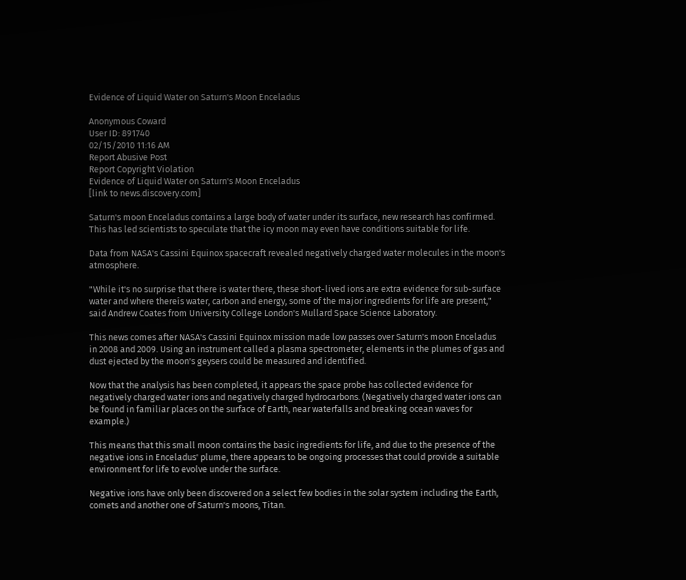Evidence of Liquid Water on Saturn's Moon Enceladus

Anonymous Coward
User ID: 891740
02/15/2010 11:16 AM
Report Abusive Post
Report Copyright Violation
Evidence of Liquid Water on Saturn's Moon Enceladus
[link to news.discovery.com]

Saturn's moon Enceladus contains a large body of water under its surface, new research has confirmed. This has led scientists to speculate that the icy moon may even have conditions suitable for life.

Data from NASA's Cassini Equinox spacecraft revealed negatively charged water molecules in the moon's atmosphere.

"While it's no surprise that there is water there, these short-lived ions are extra evidence for sub-surface water and where thereís water, carbon and energy, some of the major ingredients for life are present," said Andrew Coates from University College London's Mullard Space Science Laboratory.

This news comes after NASA's Cassini Equinox mission made low passes over Saturn's moon Enceladus in 2008 and 2009. Using an instrument called a plasma spectrometer, elements in the plumes of gas and dust ejected by the moon's geysers could be measured and identified.

Now that the analysis has been completed, it appears the space probe has collected evidence for negatively charged water ions and negatively charged hydrocarbons. (Negatively charged water ions can be found in familiar places on the surface of Earth, near waterfalls and breaking ocean waves for example.)

This means that this small moon contains the basic ingredients for life, and due to the presence of the negative ions in Enceladus' plume, there appears to be ongoing processes that could provide a suitable environment for life to evolve under the surface.

Negative ions have only been discovered on a select few bodies in the solar system including the Earth, comets and another one of Saturn's moons, Titan.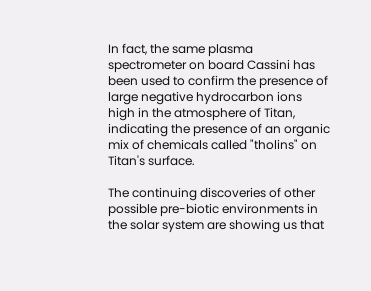In fact, the same plasma spectrometer on board Cassini has been used to confirm the presence of large negative hydrocarbon ions high in the atmosphere of Titan, indicating the presence of an organic mix of chemicals called "tholins" on Titan's surface.

The continuing discoveries of other possible pre-biotic environments in the solar system are showing us that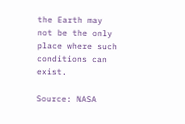the Earth may not be the only place where such conditions can exist.

Source: NASA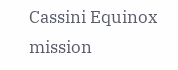Cassini Equinox mission